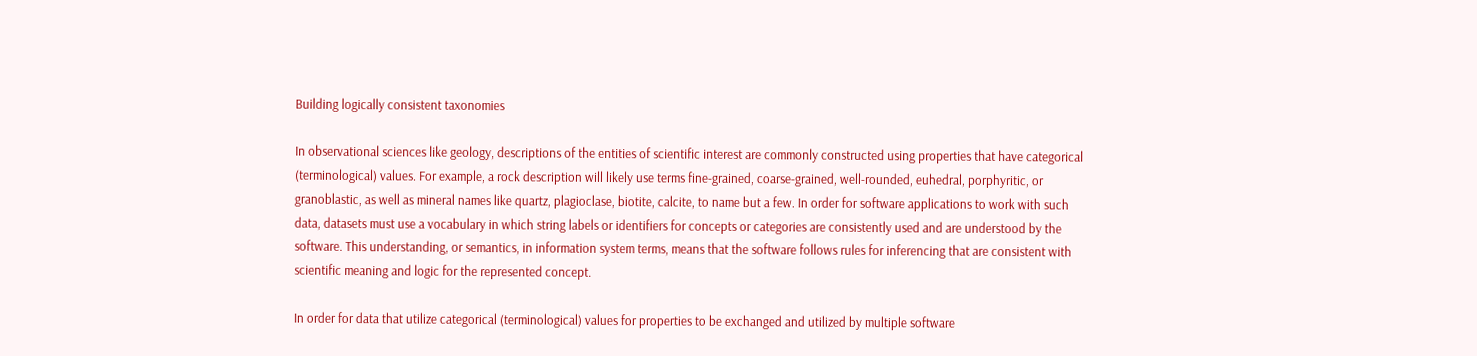Building logically consistent taxonomies

In observational sciences like geology, descriptions of the entities of scientific interest are commonly constructed using properties that have categorical (terminological) values. For example, a rock description will likely use terms fine-grained, coarse-grained, well-rounded, euhedral, porphyritic, or granoblastic, as well as mineral names like quartz, plagioclase, biotite, calcite, to name but a few. In order for software applications to work with such data, datasets must use a vocabulary in which string labels or identifiers for concepts or categories are consistently used and are understood by the software. This understanding, or semantics, in information system terms, means that the software follows rules for inferencing that are consistent with scientific meaning and logic for the represented concept.

In order for data that utilize categorical (terminological) values for properties to be exchanged and utilized by multiple software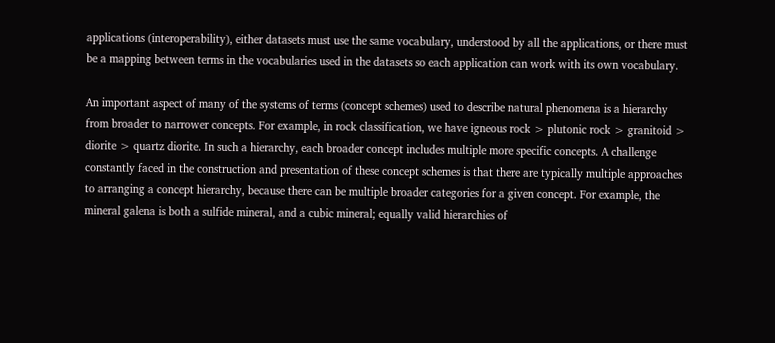applications (interoperability), either datasets must use the same vocabulary, understood by all the applications, or there must be a mapping between terms in the vocabularies used in the datasets so each application can work with its own vocabulary.

An important aspect of many of the systems of terms (concept schemes) used to describe natural phenomena is a hierarchy from broader to narrower concepts. For example, in rock classification, we have igneous rock > plutonic rock > granitoid > diorite > quartz diorite. In such a hierarchy, each broader concept includes multiple more specific concepts. A challenge constantly faced in the construction and presentation of these concept schemes is that there are typically multiple approaches to arranging a concept hierarchy, because there can be multiple broader categories for a given concept. For example, the mineral galena is both a sulfide mineral, and a cubic mineral; equally valid hierarchies of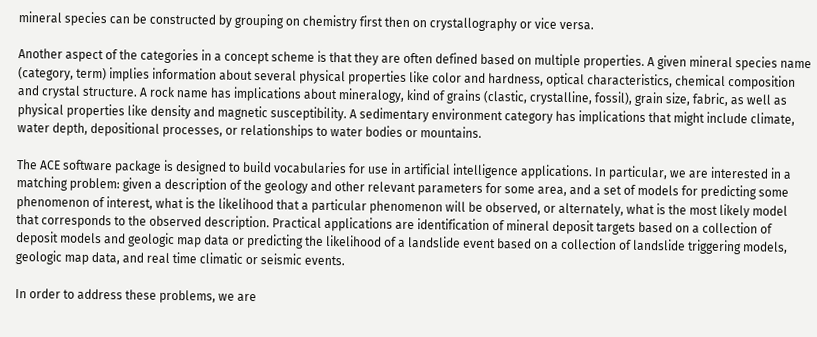mineral species can be constructed by grouping on chemistry first then on crystallography or vice versa.

Another aspect of the categories in a concept scheme is that they are often defined based on multiple properties. A given mineral species name (category, term) implies information about several physical properties like color and hardness, optical characteristics, chemical composition and crystal structure. A rock name has implications about mineralogy, kind of grains (clastic, crystalline, fossil), grain size, fabric, as well as physical properties like density and magnetic susceptibility. A sedimentary environment category has implications that might include climate, water depth, depositional processes, or relationships to water bodies or mountains.

The ACE software package is designed to build vocabularies for use in artificial intelligence applications. In particular, we are interested in a matching problem: given a description of the geology and other relevant parameters for some area, and a set of models for predicting some phenomenon of interest, what is the likelihood that a particular phenomenon will be observed, or alternately, what is the most likely model that corresponds to the observed description. Practical applications are identification of mineral deposit targets based on a collection of deposit models and geologic map data or predicting the likelihood of a landslide event based on a collection of landslide triggering models, geologic map data, and real time climatic or seismic events.

In order to address these problems, we are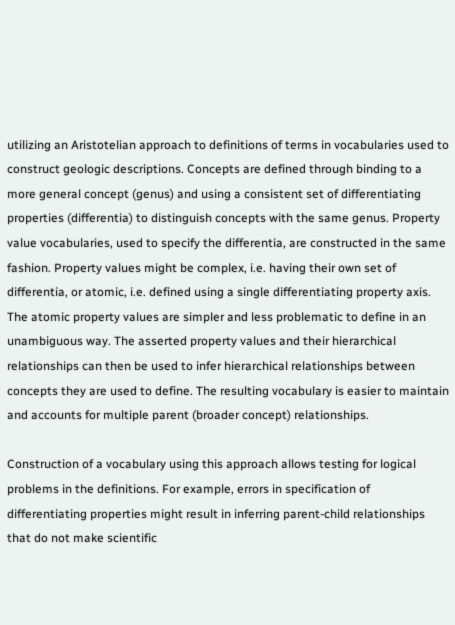utilizing an Aristotelian approach to definitions of terms in vocabularies used to construct geologic descriptions. Concepts are defined through binding to a more general concept (genus) and using a consistent set of differentiating properties (differentia) to distinguish concepts with the same genus. Property value vocabularies, used to specify the differentia, are constructed in the same fashion. Property values might be complex, i.e. having their own set of differentia, or atomic, i.e. defined using a single differentiating property axis. The atomic property values are simpler and less problematic to define in an unambiguous way. The asserted property values and their hierarchical relationships can then be used to infer hierarchical relationships between concepts they are used to define. The resulting vocabulary is easier to maintain and accounts for multiple parent (broader concept) relationships.

Construction of a vocabulary using this approach allows testing for logical problems in the definitions. For example, errors in specification of differentiating properties might result in inferring parent-child relationships that do not make scientific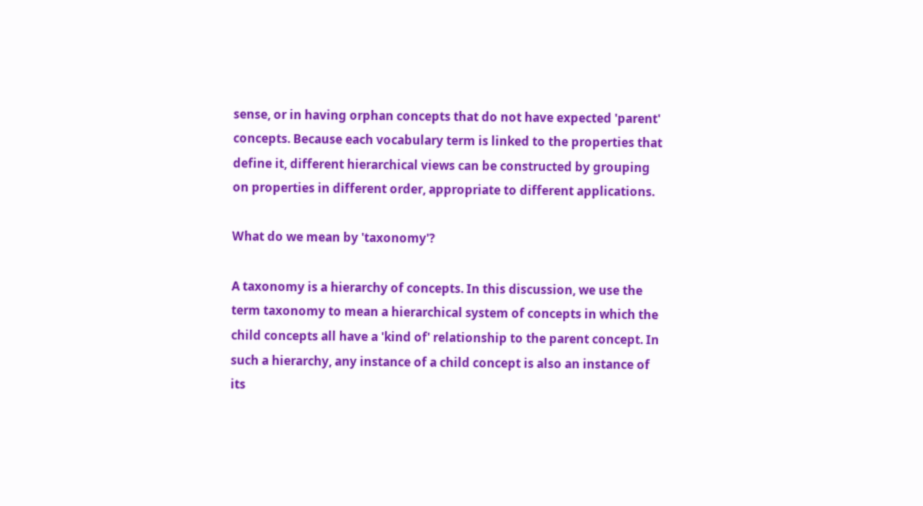sense, or in having orphan concepts that do not have expected 'parent' concepts. Because each vocabulary term is linked to the properties that define it, different hierarchical views can be constructed by grouping on properties in different order, appropriate to different applications.

What do we mean by 'taxonomy'?

A taxonomy is a hierarchy of concepts. In this discussion, we use the term taxonomy to mean a hierarchical system of concepts in which the child concepts all have a 'kind of' relationship to the parent concept. In such a hierarchy, any instance of a child concept is also an instance of its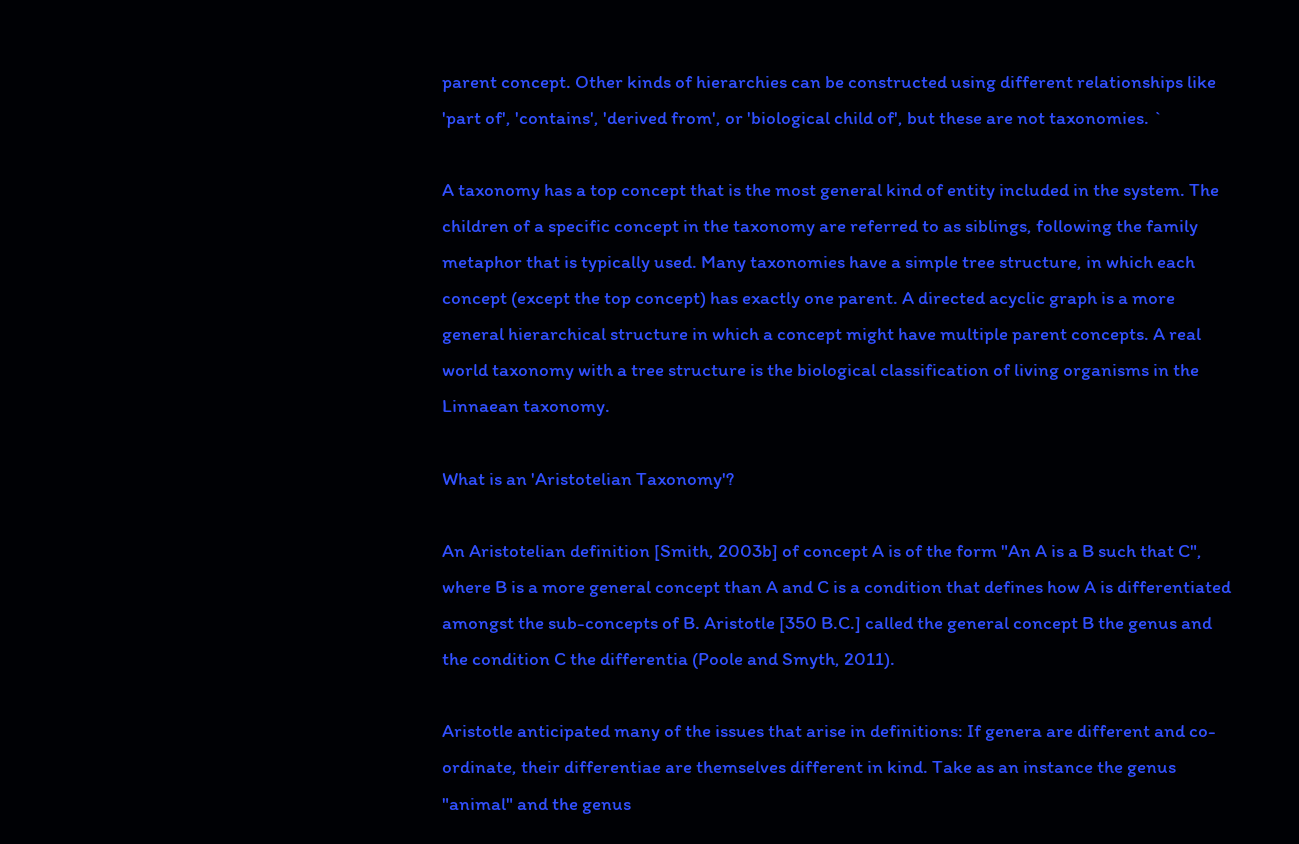parent concept. Other kinds of hierarchies can be constructed using different relationships like 'part of', 'contains', 'derived from', or 'biological child of', but these are not taxonomies. `

A taxonomy has a top concept that is the most general kind of entity included in the system. The children of a specific concept in the taxonomy are referred to as siblings, following the family metaphor that is typically used. Many taxonomies have a simple tree structure, in which each concept (except the top concept) has exactly one parent. A directed acyclic graph is a more general hierarchical structure in which a concept might have multiple parent concepts. A real world taxonomy with a tree structure is the biological classification of living organisms in the Linnaean taxonomy.

What is an 'Aristotelian Taxonomy'?

An Aristotelian definition [Smith, 2003b] of concept A is of the form "An A is a B such that C", where B is a more general concept than A and C is a condition that defines how A is differentiated amongst the sub-concepts of B. Aristotle [350 B.C.] called the general concept B the genus and the condition C the differentia (Poole and Smyth, 2011).

Aristotle anticipated many of the issues that arise in definitions: If genera are different and co-ordinate, their differentiae are themselves different in kind. Take as an instance the genus "animal" and the genus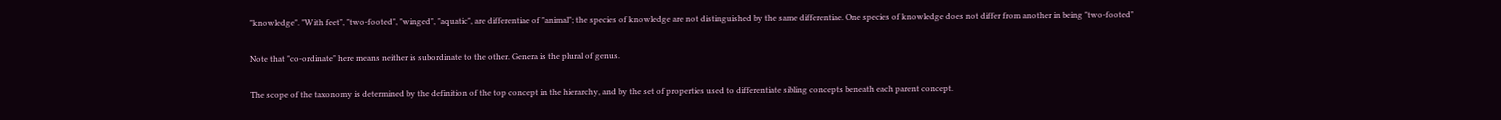"knowledge". "With feet", "two-footed", "winged", "aquatic", are differentiae of "animal"; the species of knowledge are not distinguished by the same differentiae. One species of knowledge does not differ from another in being "two-footed"

Note that "co-ordinate" here means neither is subordinate to the other. Genera is the plural of genus.

The scope of the taxonomy is determined by the definition of the top concept in the hierarchy, and by the set of properties used to differentiate sibling concepts beneath each parent concept.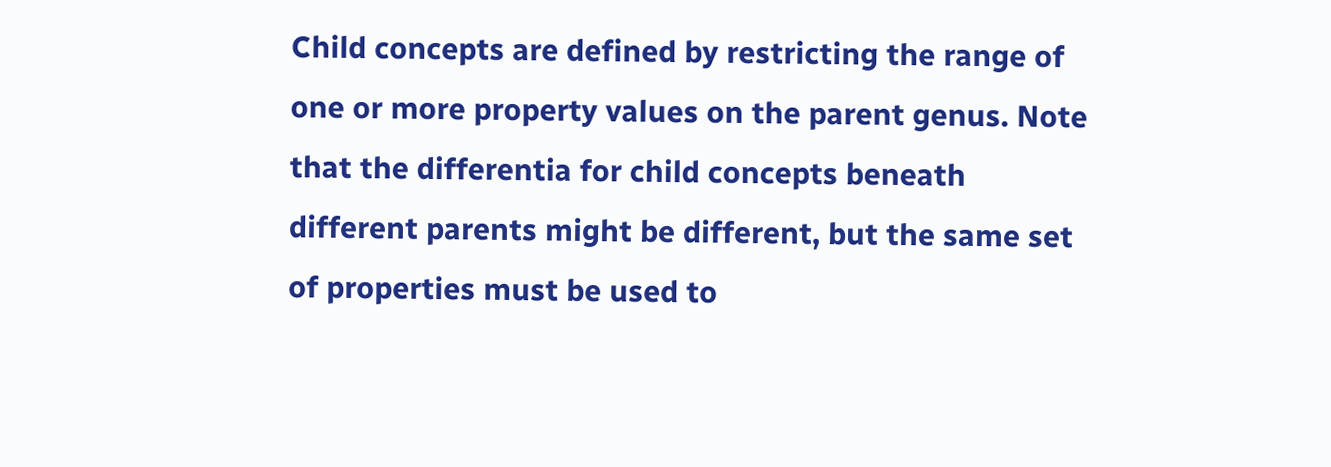Child concepts are defined by restricting the range of one or more property values on the parent genus. Note that the differentia for child concepts beneath different parents might be different, but the same set of properties must be used to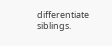differentiate siblings.